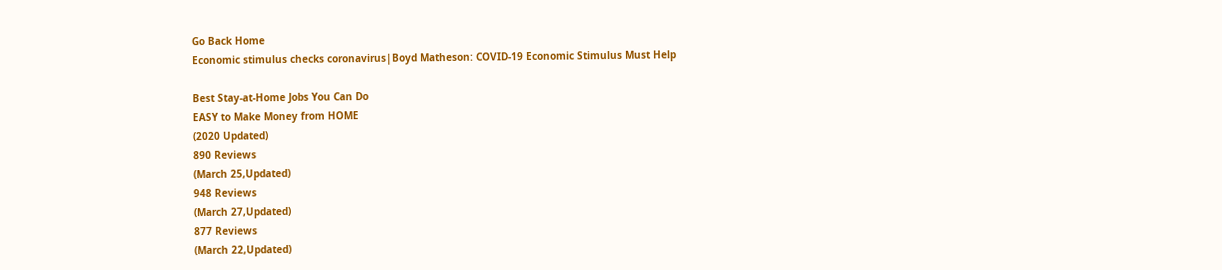Go Back Home
Economic stimulus checks coronavirus|Boyd Matheson: COVID-19 Economic Stimulus Must Help

Best Stay-at-Home Jobs You Can Do
EASY to Make Money from HOME
(2020 Updated)
890 Reviews
(March 25,Updated)
948 Reviews
(March 27,Updated)
877 Reviews
(March 22,Updated)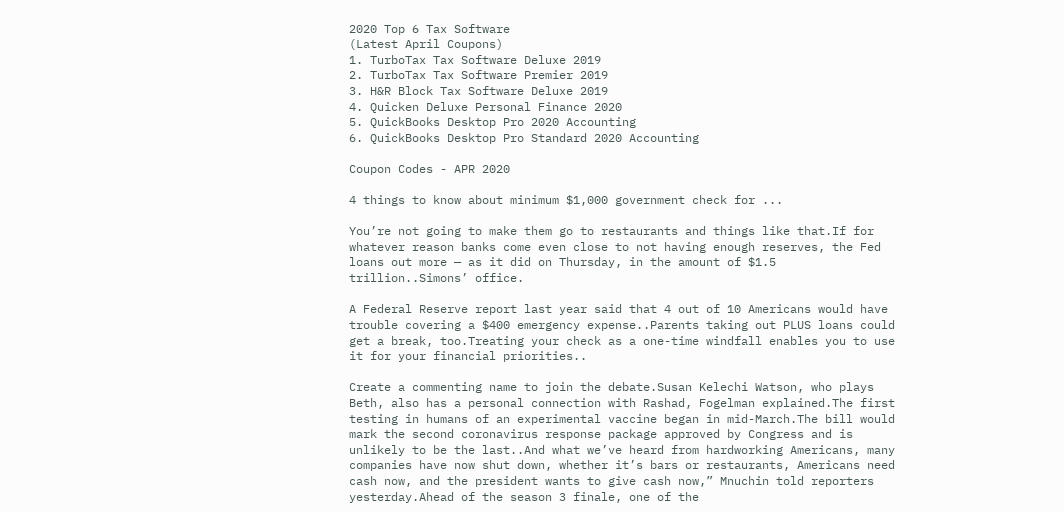2020 Top 6 Tax Software
(Latest April Coupons)
1. TurboTax Tax Software Deluxe 2019
2. TurboTax Tax Software Premier 2019
3. H&R Block Tax Software Deluxe 2019
4. Quicken Deluxe Personal Finance 2020
5. QuickBooks Desktop Pro 2020 Accounting
6. QuickBooks Desktop Pro Standard 2020 Accounting

Coupon Codes - APR 2020

4 things to know about minimum $1,000 government check for ...

You’re not going to make them go to restaurants and things like that.If for whatever reason banks come even close to not having enough reserves, the Fed loans out more — as it did on Thursday, in the amount of $1.5 trillion..Simons’ office.

A Federal Reserve report last year said that 4 out of 10 Americans would have trouble covering a $400 emergency expense..Parents taking out PLUS loans could get a break, too.Treating your check as a one-time windfall enables you to use it for your financial priorities..

Create a commenting name to join the debate.Susan Kelechi Watson, who plays Beth, also has a personal connection with Rashad, Fogelman explained.The first testing in humans of an experimental vaccine began in mid-March.The bill would mark the second coronavirus response package approved by Congress and is unlikely to be the last..And what we’ve heard from hardworking Americans, many companies have now shut down, whether it’s bars or restaurants, Americans need cash now, and the president wants to give cash now,” Mnuchin told reporters yesterday.Ahead of the season 3 finale, one of the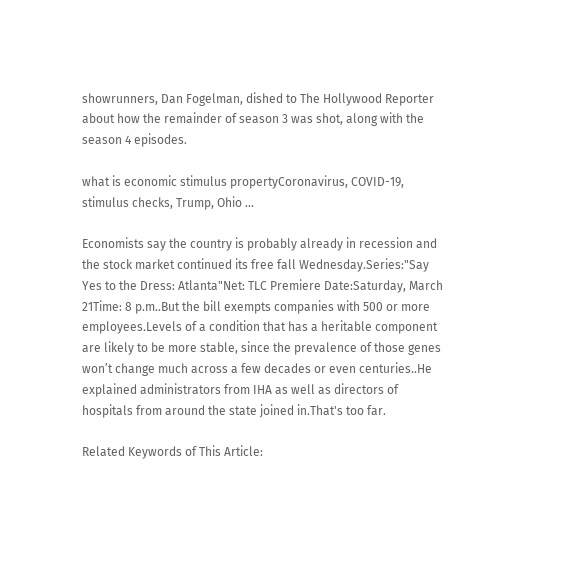showrunners, Dan Fogelman, dished to The Hollywood Reporter about how the remainder of season 3 was shot, along with the season 4 episodes.

what is economic stimulus propertyCoronavirus, COVID-19, stimulus checks, Trump, Ohio ...

Economists say the country is probably already in recession and the stock market continued its free fall Wednesday.Series:"Say Yes to the Dress: Atlanta"Net: TLC Premiere Date:Saturday, March 21Time: 8 p.m..But the bill exempts companies with 500 or more employees.Levels of a condition that has a heritable component are likely to be more stable, since the prevalence of those genes won’t change much across a few decades or even centuries..He explained administrators from IHA as well as directors of hospitals from around the state joined in.That's too far.

Related Keywords of This Article: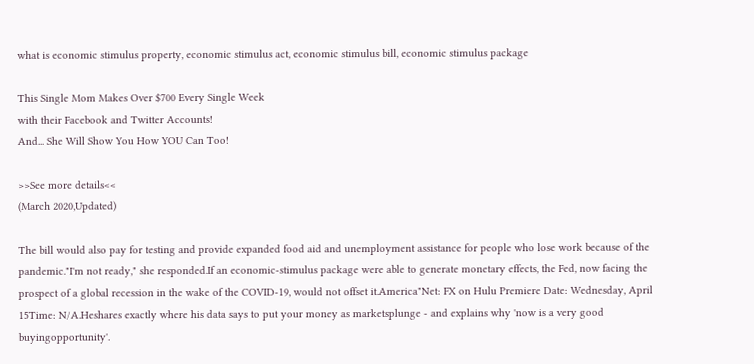what is economic stimulus property, economic stimulus act, economic stimulus bill, economic stimulus package

This Single Mom Makes Over $700 Every Single Week
with their Facebook and Twitter Accounts!
And... She Will Show You How YOU Can Too!

>>See more details<<
(March 2020,Updated)

The bill would also pay for testing and provide expanded food aid and unemployment assistance for people who lose work because of the pandemic."I'm not ready," she responded.If an economic-stimulus package were able to generate monetary effects, the Fed, now facing the prospect of a global recession in the wake of the COVID-19, would not offset it.America"Net: FX on Hulu Premiere Date: Wednesday, April 15Time: N/A.Heshares exactly where his data says to put your money as marketsplunge - and explains why 'now is a very good buyingopportunity'.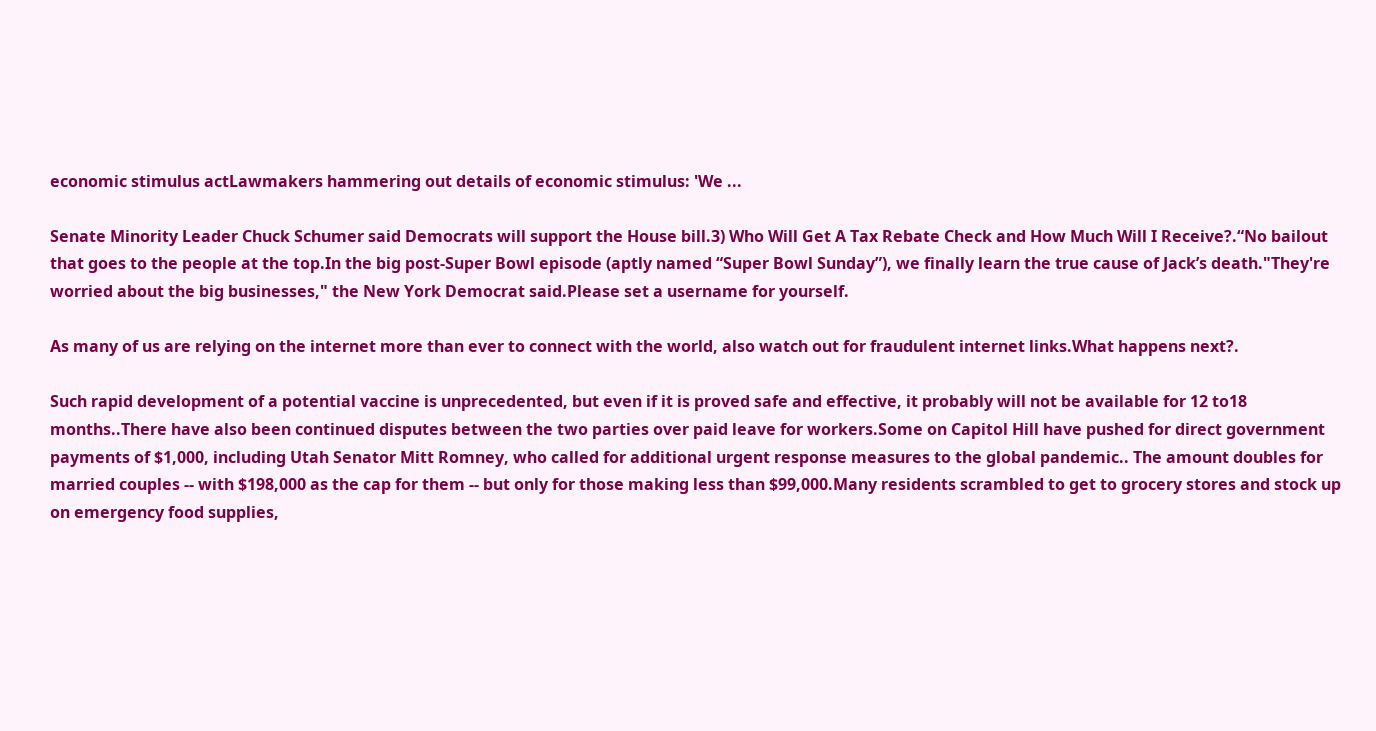economic stimulus actLawmakers hammering out details of economic stimulus: 'We ...

Senate Minority Leader Chuck Schumer said Democrats will support the House bill.3) Who Will Get A Tax Rebate Check and How Much Will I Receive?.“No bailout that goes to the people at the top.In the big post-Super Bowl episode (aptly named “Super Bowl Sunday”), we finally learn the true cause of Jack’s death."They're worried about the big businesses," the New York Democrat said.Please set a username for yourself.

As many of us are relying on the internet more than ever to connect with the world, also watch out for fraudulent internet links.What happens next?.

Such rapid development of a potential vaccine is unprecedented, but even if it is proved safe and effective, it probably will not be available for 12 to18 months..There have also been continued disputes between the two parties over paid leave for workers.Some on Capitol Hill have pushed for direct government payments of $1,000, including Utah Senator Mitt Romney, who called for additional urgent response measures to the global pandemic.. The amount doubles for married couples -- with $198,000 as the cap for them -- but only for those making less than $99,000.Many residents scrambled to get to grocery stores and stock up on emergency food supplies,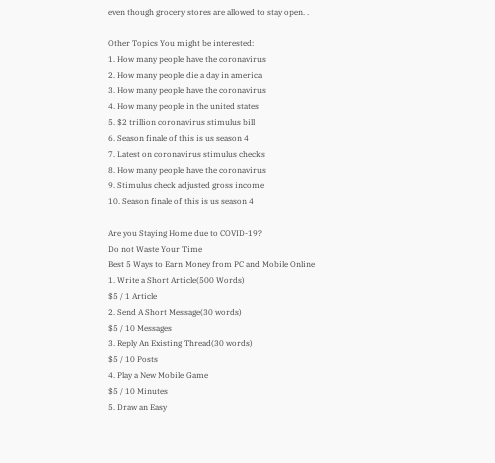even though grocery stores are allowed to stay open. .

Other Topics You might be interested:
1. How many people have the coronavirus
2. How many people die a day in america
3. How many people have the coronavirus
4. How many people in the united states
5. $2 trillion coronavirus stimulus bill
6. Season finale of this is us season 4
7. Latest on coronavirus stimulus checks
8. How many people have the coronavirus
9. Stimulus check adjusted gross income
10. Season finale of this is us season 4

Are you Staying Home due to COVID-19?
Do not Waste Your Time
Best 5 Ways to Earn Money from PC and Mobile Online
1. Write a Short Article(500 Words)
$5 / 1 Article
2. Send A Short Message(30 words)
$5 / 10 Messages
3. Reply An Existing Thread(30 words)
$5 / 10 Posts
4. Play a New Mobile Game
$5 / 10 Minutes
5. Draw an Easy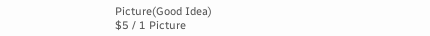Picture(Good Idea)
$5 / 1 Picture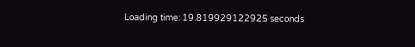Loading time: 19.819929122925 seconds